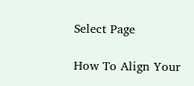Select Page

How To Align Your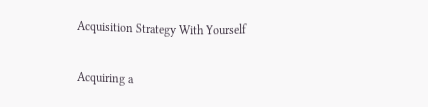Acquisition Strategy With Yourself

Acquiring a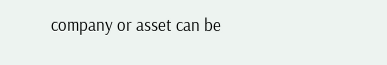company or asset can be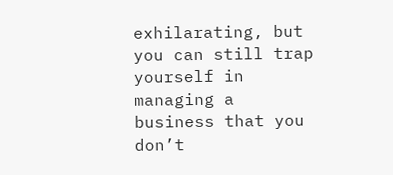exhilarating, but you can still trap yourself in managing a business that you don’t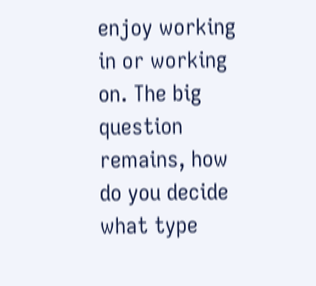enjoy working in or working on. The big question remains, how do you decide what type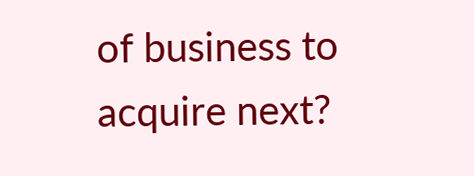of business to acquire next?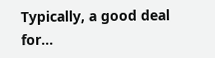Typically, a good deal for...